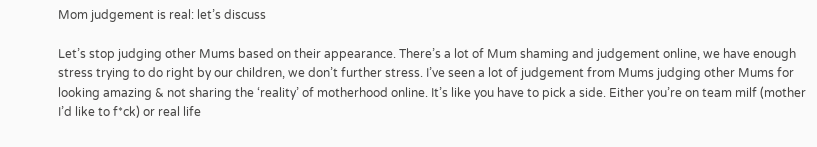Mom judgement is real: let’s discuss

Let’s stop judging other Mums based on their appearance. There’s a lot of Mum shaming and judgement online, we have enough stress trying to do right by our children, we don’t further stress. I’ve seen a lot of judgement from Mums judging other Mums for looking amazing & not sharing the ‘reality’ of motherhood online. It’s like you have to pick a side. Either you’re on team milf (mother I’d like to f*ck) or real life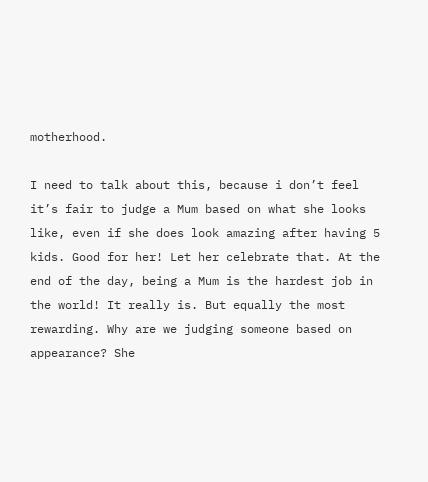motherhood.

I need to talk about this, because i don’t feel it’s fair to judge a Mum based on what she looks like, even if she does look amazing after having 5 kids. Good for her! Let her celebrate that. At the end of the day, being a Mum is the hardest job in the world! It really is. But equally the most rewarding. Why are we judging someone based on appearance? She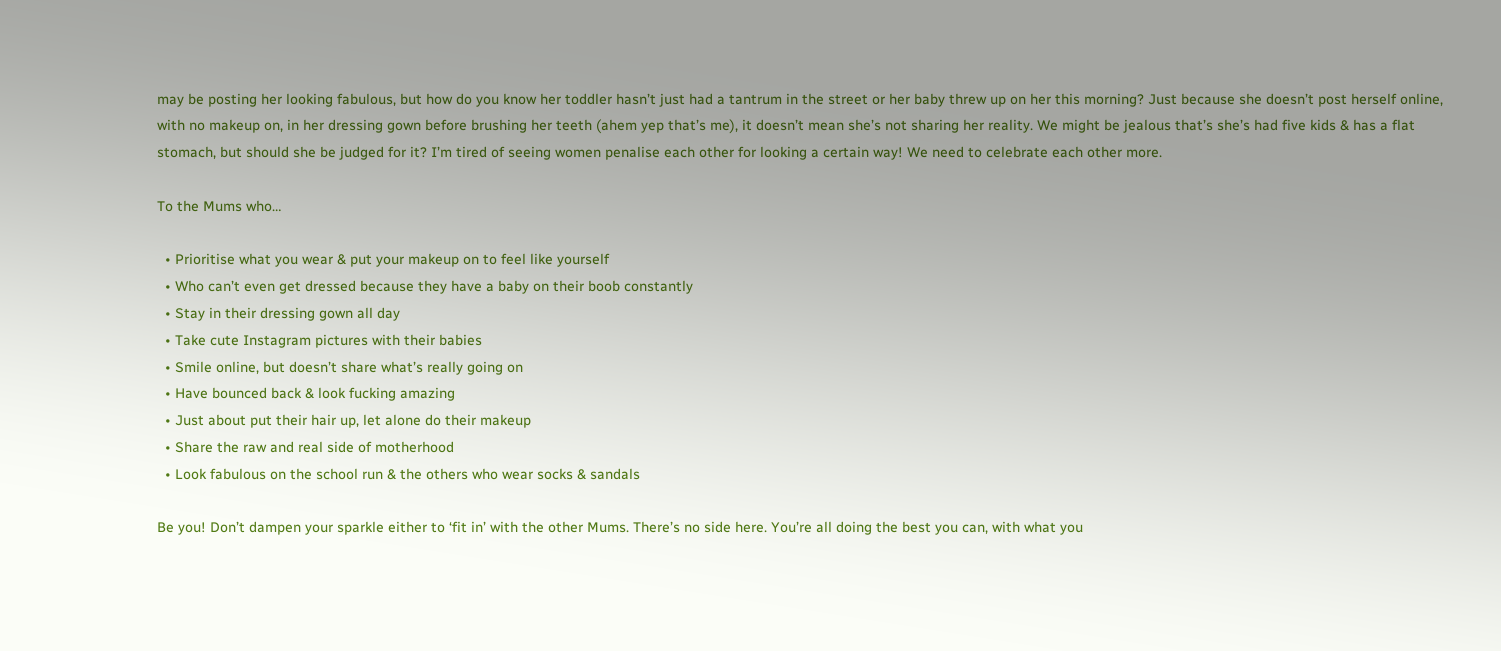may be posting her looking fabulous, but how do you know her toddler hasn’t just had a tantrum in the street or her baby threw up on her this morning? Just because she doesn’t post herself online, with no makeup on, in her dressing gown before brushing her teeth (ahem yep that’s me), it doesn’t mean she’s not sharing her reality. We might be jealous that’s she’s had five kids & has a flat stomach, but should she be judged for it? I’m tired of seeing women penalise each other for looking a certain way! We need to celebrate each other more.

To the Mums who…

  • Prioritise what you wear & put your makeup on to feel like yourself
  • Who can’t even get dressed because they have a baby on their boob constantly
  • Stay in their dressing gown all day
  • Take cute Instagram pictures with their babies
  • Smile online, but doesn’t share what’s really going on
  • Have bounced back & look fucking amazing
  • Just about put their hair up, let alone do their makeup
  • Share the raw and real side of motherhood
  • Look fabulous on the school run & the others who wear socks & sandals

Be you! Don’t dampen your sparkle either to ‘fit in’ with the other Mums. There’s no side here. You’re all doing the best you can, with what you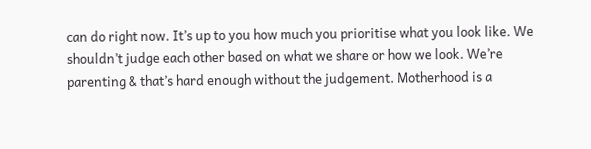can do right now. It’s up to you how much you prioritise what you look like. We shouldn’t judge each other based on what we share or how we look. We’re parenting & that’s hard enough without the judgement. Motherhood is a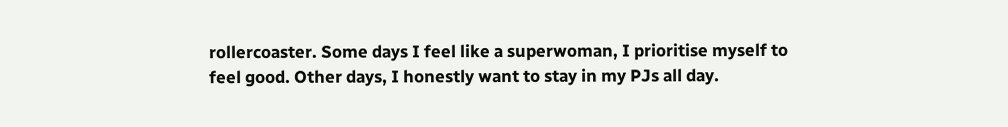rollercoaster. Some days I feel like a superwoman, I prioritise myself to feel good. Other days, I honestly want to stay in my PJs all day.